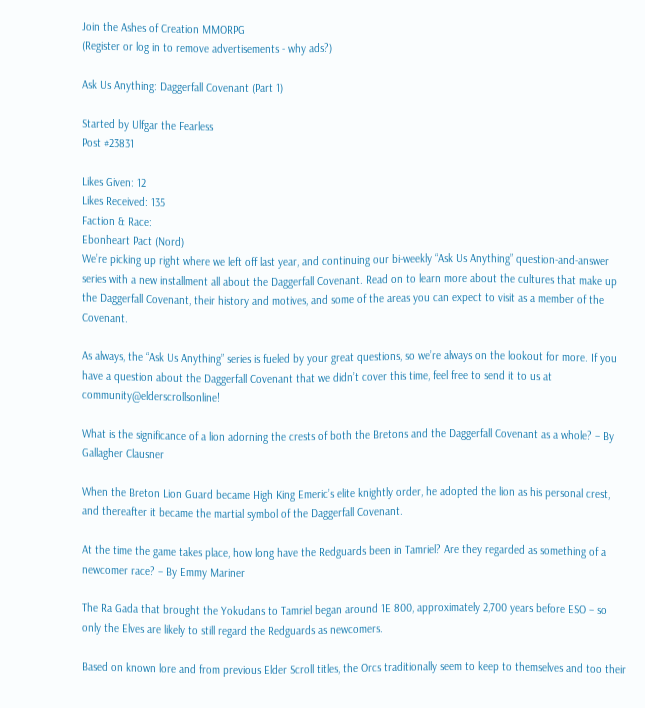Join the Ashes of Creation MMORPG
(Register or log in to remove advertisements - why ads?)

Ask Us Anything: Daggerfall Covenant (Part 1)

Started by Ulfgar the Fearless
Post #23831

Likes Given: 12
Likes Received: 135
Faction & Race:
Ebonheart Pact (Nord)
We’re picking up right where we left off last year, and continuing our bi-weekly “Ask Us Anything” question-and-answer series with a new installment all about the Daggerfall Covenant. Read on to learn more about the cultures that make up the Daggerfall Covenant, their history and motives, and some of the areas you can expect to visit as a member of the Covenant.

As always, the “Ask Us Anything” series is fueled by your great questions, so we’re always on the lookout for more. If you have a question about the Daggerfall Covenant that we didn’t cover this time, feel free to send it to us at community@elderscrollsonline!

What is the significance of a lion adorning the crests of both the Bretons and the Daggerfall Covenant as a whole? – By Gallagher Clausner

When the Breton Lion Guard became High King Emeric’s elite knightly order, he adopted the lion as his personal crest, and thereafter it became the martial symbol of the Daggerfall Covenant.

At the time the game takes place, how long have the Redguards been in Tamriel? Are they regarded as something of a newcomer race? – By Emmy Mariner

The Ra Gada that brought the Yokudans to Tamriel began around 1E 800, approximately 2,700 years before ESO – so only the Elves are likely to still regard the Redguards as newcomers.

Based on known lore and from previous Elder Scroll titles, the Orcs traditionally seem to keep to themselves and too their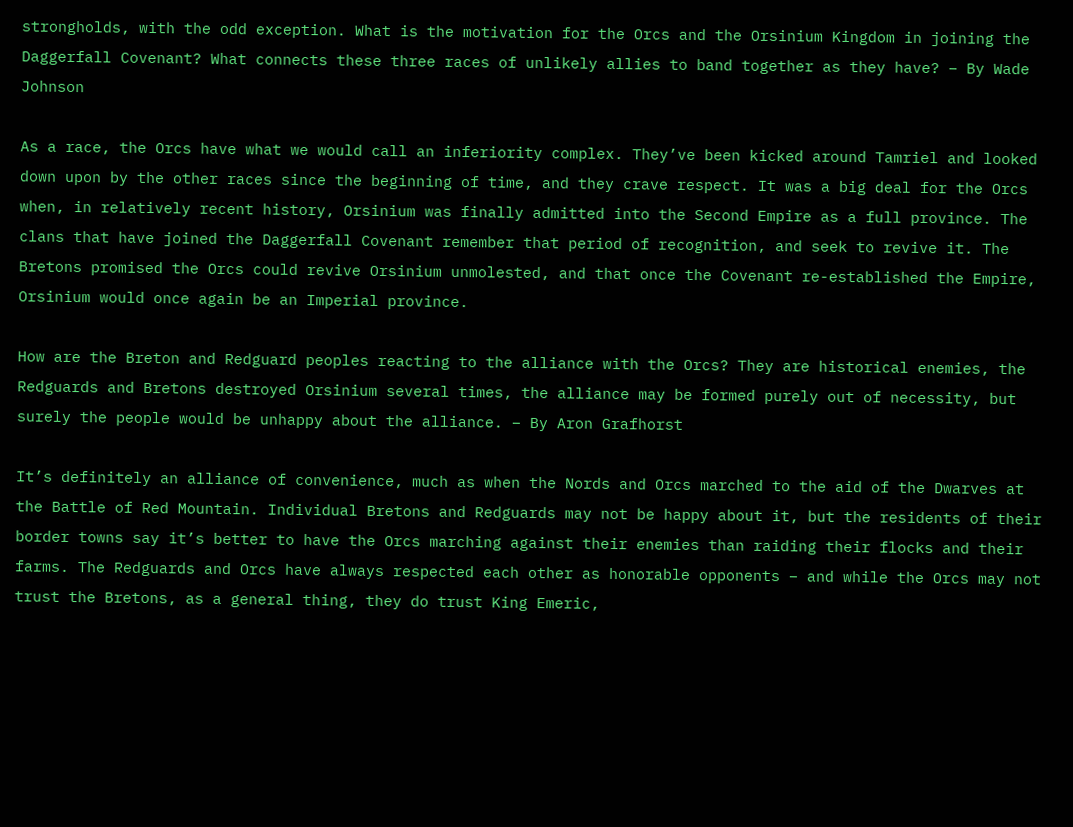strongholds, with the odd exception. What is the motivation for the Orcs and the Orsinium Kingdom in joining the Daggerfall Covenant? What connects these three races of unlikely allies to band together as they have? – By Wade Johnson

As a race, the Orcs have what we would call an inferiority complex. They’ve been kicked around Tamriel and looked down upon by the other races since the beginning of time, and they crave respect. It was a big deal for the Orcs when, in relatively recent history, Orsinium was finally admitted into the Second Empire as a full province. The clans that have joined the Daggerfall Covenant remember that period of recognition, and seek to revive it. The Bretons promised the Orcs could revive Orsinium unmolested, and that once the Covenant re-established the Empire, Orsinium would once again be an Imperial province.

How are the Breton and Redguard peoples reacting to the alliance with the Orcs? They are historical enemies, the Redguards and Bretons destroyed Orsinium several times, the alliance may be formed purely out of necessity, but surely the people would be unhappy about the alliance. – By Aron Grafhorst

It’s definitely an alliance of convenience, much as when the Nords and Orcs marched to the aid of the Dwarves at the Battle of Red Mountain. Individual Bretons and Redguards may not be happy about it, but the residents of their border towns say it’s better to have the Orcs marching against their enemies than raiding their flocks and their farms. The Redguards and Orcs have always respected each other as honorable opponents – and while the Orcs may not trust the Bretons, as a general thing, they do trust King Emeric,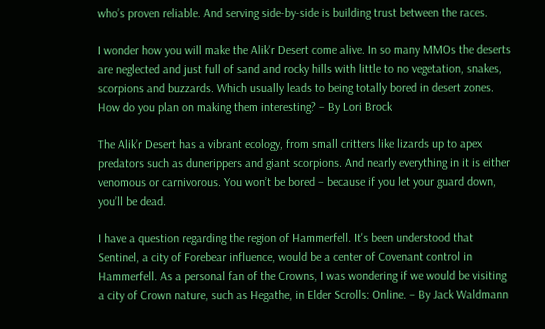who’s proven reliable. And serving side-by-side is building trust between the races.

I wonder how you will make the Alik'r Desert come alive. In so many MMOs the deserts are neglected and just full of sand and rocky hills with little to no vegetation, snakes, scorpions and buzzards. Which usually leads to being totally bored in desert zones. How do you plan on making them interesting? – By Lori Brock

The Alik’r Desert has a vibrant ecology, from small critters like lizards up to apex predators such as dunerippers and giant scorpions. And nearly everything in it is either venomous or carnivorous. You won’t be bored – because if you let your guard down, you’ll be dead.

I have a question regarding the region of Hammerfell. It's been understood that Sentinel, a city of Forebear influence, would be a center of Covenant control in Hammerfell. As a personal fan of the Crowns, I was wondering if we would be visiting a city of Crown nature, such as Hegathe, in Elder Scrolls: Online. – By Jack Waldmann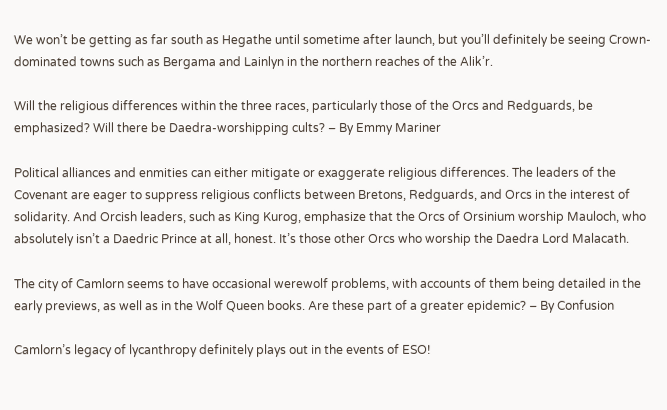We won’t be getting as far south as Hegathe until sometime after launch, but you’ll definitely be seeing Crown-dominated towns such as Bergama and Lainlyn in the northern reaches of the Alik’r.

Will the religious differences within the three races, particularly those of the Orcs and Redguards, be emphasized? Will there be Daedra-worshipping cults? – By Emmy Mariner

Political alliances and enmities can either mitigate or exaggerate religious differences. The leaders of the Covenant are eager to suppress religious conflicts between Bretons, Redguards, and Orcs in the interest of solidarity. And Orcish leaders, such as King Kurog, emphasize that the Orcs of Orsinium worship Mauloch, who absolutely isn’t a Daedric Prince at all, honest. It’s those other Orcs who worship the Daedra Lord Malacath.

The city of Camlorn seems to have occasional werewolf problems, with accounts of them being detailed in the early previews, as well as in the Wolf Queen books. Are these part of a greater epidemic? – By Confusion

Camlorn’s legacy of lycanthropy definitely plays out in the events of ESO!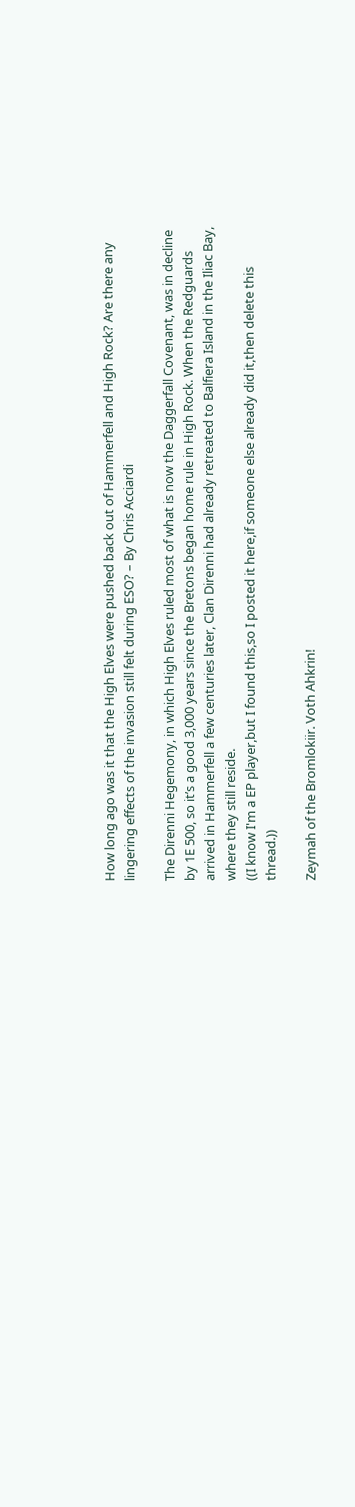How long ago was it that the High Elves were pushed back out of Hammerfell and High Rock? Are there any lingering effects of the invasion still felt during ESO? – By Chris Acciardi

The Direnni Hegemony, in which High Elves ruled most of what is now the Daggerfall Covenant, was in decline by 1E 500, so it’s a good 3,000 years since the Bretons began home rule in High Rock. When the Redguards arrived in Hammerfell a few centuries later, Clan Direnni had already retreated to Balfiera Island in the Iliac Bay, where they still reside.
((I know I'm a EP player,but I found this,so I posted it here,if someone else already did it,then delete this thread.))

Zeymah of the Bromlokiir. Voth Ahkrin!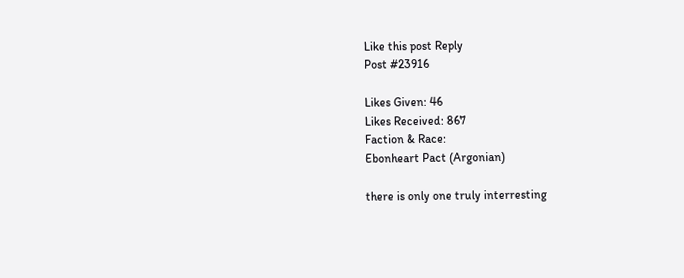Like this post Reply
Post #23916

Likes Given: 46
Likes Received: 867
Faction & Race:
Ebonheart Pact (Argonian)

there is only one truly interresting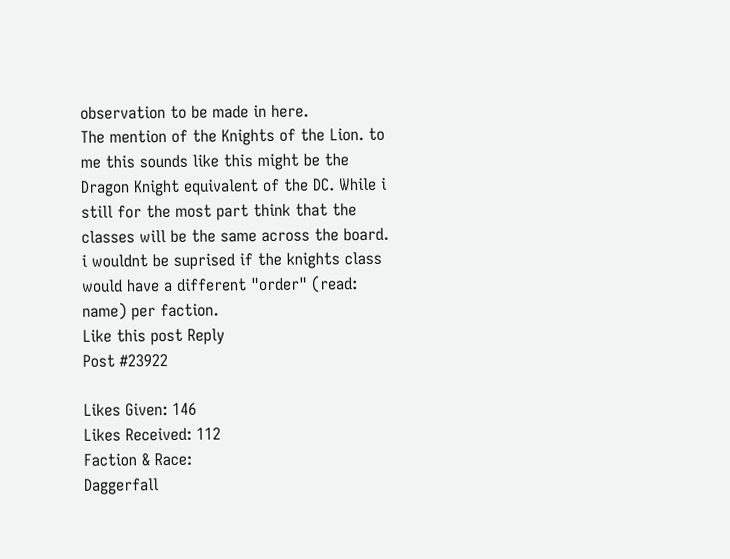observation to be made in here.
The mention of the Knights of the Lion. to me this sounds like this might be the Dragon Knight equivalent of the DC. While i still for the most part think that the classes will be the same across the board. i wouldnt be suprised if the knights class would have a different "order" (read: name) per faction.
Like this post Reply
Post #23922

Likes Given: 146
Likes Received: 112
Faction & Race:
Daggerfall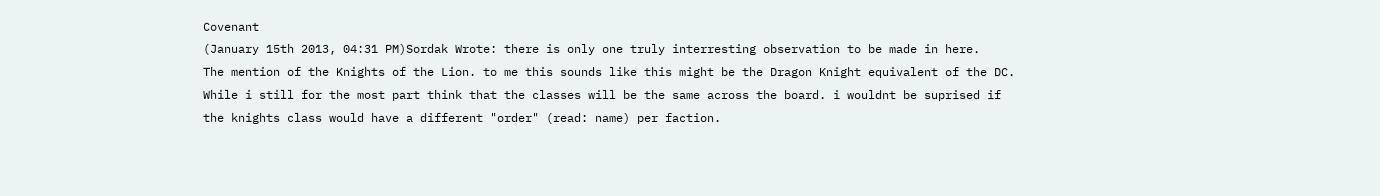Covenant
(January 15th 2013, 04:31 PM)Sordak Wrote: there is only one truly interresting observation to be made in here.
The mention of the Knights of the Lion. to me this sounds like this might be the Dragon Knight equivalent of the DC. While i still for the most part think that the classes will be the same across the board. i wouldnt be suprised if the knights class would have a different "order" (read: name) per faction.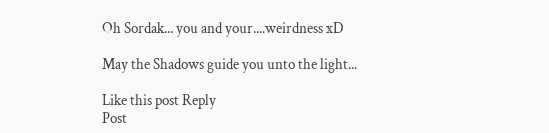Oh Sordak... you and your....weirdness xD

May the Shadows guide you unto the light...

Like this post Reply
Post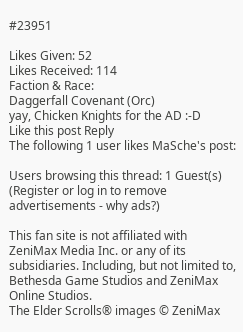#23951

Likes Given: 52
Likes Received: 114
Faction & Race:
Daggerfall Covenant (Orc)
yay, Chicken Knights for the AD :-D
Like this post Reply
The following 1 user likes MaSche's post:

Users browsing this thread: 1 Guest(s)
(Register or log in to remove advertisements - why ads?)

This fan site is not affiliated with ZeniMax Media Inc. or any of its subsidiaries. Including, but not limited to, Bethesda Game Studios and ZeniMax Online Studios.
The Elder Scrolls® images © ZeniMax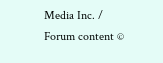Media Inc. / Forum content ©